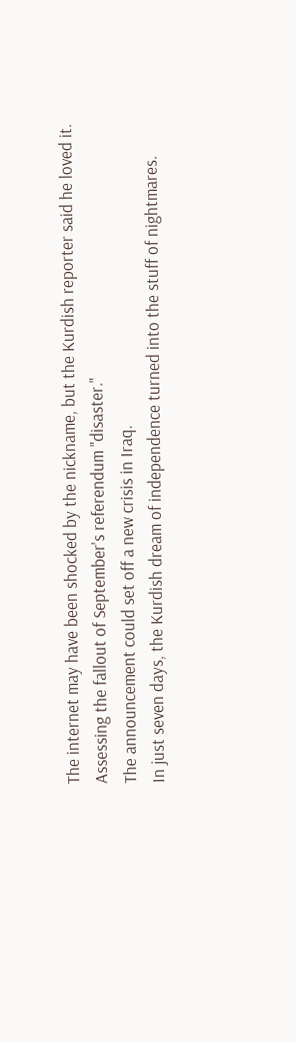The internet may have been shocked by the nickname, but the Kurdish reporter said he loved it.
Assessing the fallout of September's referendum "disaster."
The announcement could set off a new crisis in Iraq.
In just seven days, the Kurdish dream of independence turned into the stuff of nightmares.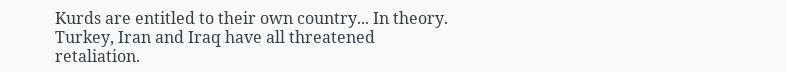Kurds are entitled to their own country... In theory.
Turkey, Iran and Iraq have all threatened retaliation.